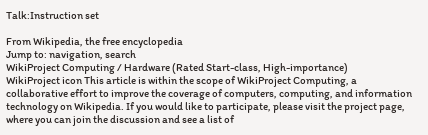Talk:Instruction set

From Wikipedia, the free encyclopedia
Jump to: navigation, search
WikiProject Computing / Hardware (Rated Start-class, High-importance)
WikiProject icon This article is within the scope of WikiProject Computing, a collaborative effort to improve the coverage of computers, computing, and information technology on Wikipedia. If you would like to participate, please visit the project page, where you can join the discussion and see a list of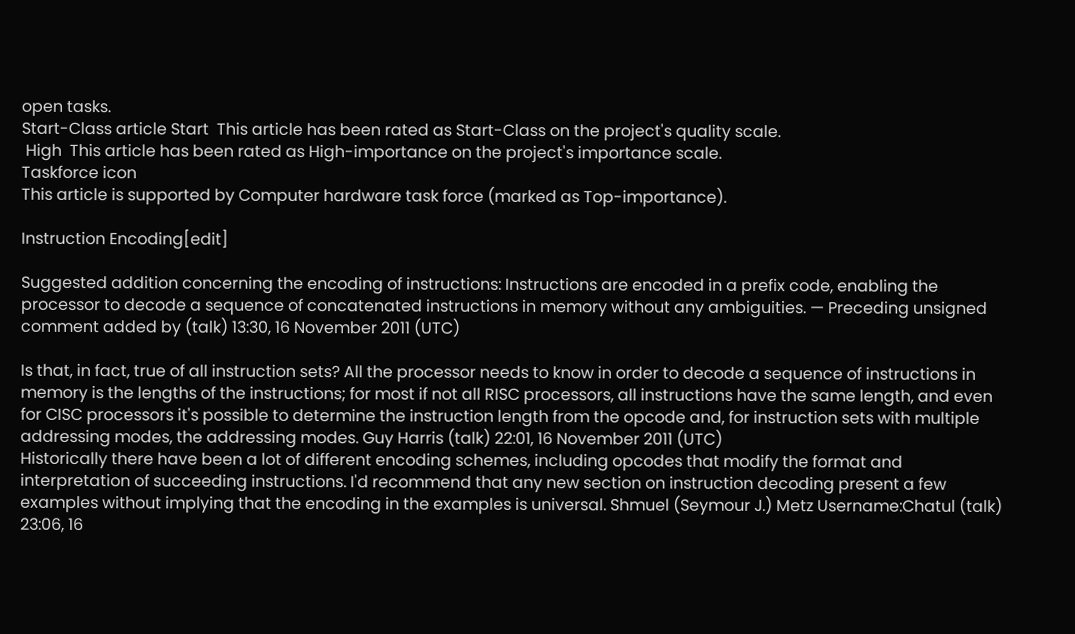open tasks.
Start-Class article Start  This article has been rated as Start-Class on the project's quality scale.
 High  This article has been rated as High-importance on the project's importance scale.
Taskforce icon
This article is supported by Computer hardware task force (marked as Top-importance).

Instruction Encoding[edit]

Suggested addition concerning the encoding of instructions: Instructions are encoded in a prefix code, enabling the processor to decode a sequence of concatenated instructions in memory without any ambiguities. — Preceding unsigned comment added by (talk) 13:30, 16 November 2011 (UTC)

Is that, in fact, true of all instruction sets? All the processor needs to know in order to decode a sequence of instructions in memory is the lengths of the instructions; for most if not all RISC processors, all instructions have the same length, and even for CISC processors it's possible to determine the instruction length from the opcode and, for instruction sets with multiple addressing modes, the addressing modes. Guy Harris (talk) 22:01, 16 November 2011 (UTC)
Historically there have been a lot of different encoding schemes, including opcodes that modify the format and interpretation of succeeding instructions. I'd recommend that any new section on instruction decoding present a few examples without implying that the encoding in the examples is universal. Shmuel (Seymour J.) Metz Username:Chatul (talk) 23:06, 16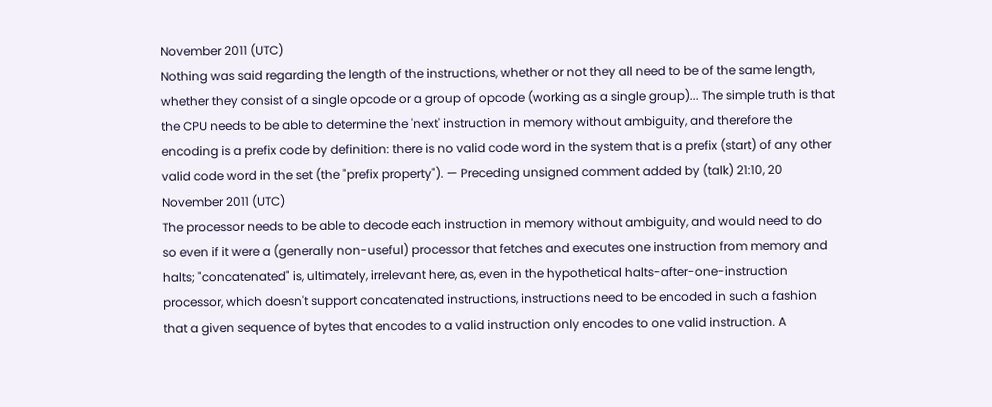November 2011 (UTC)
Nothing was said regarding the length of the instructions, whether or not they all need to be of the same length, whether they consist of a single opcode or a group of opcode (working as a single group)... The simple truth is that the CPU needs to be able to determine the 'next' instruction in memory without ambiguity, and therefore the encoding is a prefix code by definition: there is no valid code word in the system that is a prefix (start) of any other valid code word in the set (the "prefix property"). — Preceding unsigned comment added by (talk) 21:10, 20 November 2011 (UTC)
The processor needs to be able to decode each instruction in memory without ambiguity, and would need to do so even if it were a (generally non-useful) processor that fetches and executes one instruction from memory and halts; "concatenated" is, ultimately, irrelevant here, as, even in the hypothetical halts-after-one-instruction processor, which doesn't support concatenated instructions, instructions need to be encoded in such a fashion that a given sequence of bytes that encodes to a valid instruction only encodes to one valid instruction. A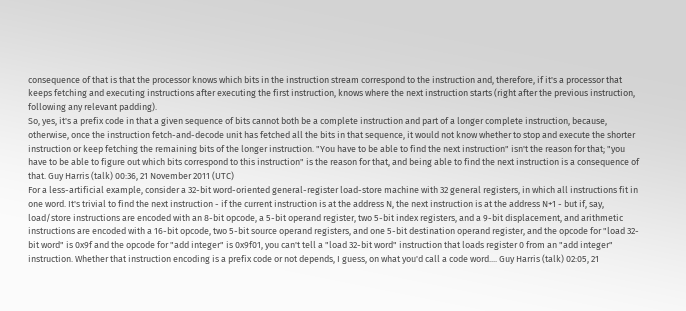consequence of that is that the processor knows which bits in the instruction stream correspond to the instruction and, therefore, if it's a processor that keeps fetching and executing instructions after executing the first instruction, knows where the next instruction starts (right after the previous instruction, following any relevant padding).
So, yes, it's a prefix code in that a given sequence of bits cannot both be a complete instruction and part of a longer complete instruction, because, otherwise, once the instruction fetch-and-decode unit has fetched all the bits in that sequence, it would not know whether to stop and execute the shorter instruction or keep fetching the remaining bits of the longer instruction. "You have to be able to find the next instruction" isn't the reason for that; "you have to be able to figure out which bits correspond to this instruction" is the reason for that, and being able to find the next instruction is a consequence of that. Guy Harris (talk) 00:36, 21 November 2011 (UTC)
For a less-artificial example, consider a 32-bit word-oriented general-register load-store machine with 32 general registers, in which all instructions fit in one word. It's trivial to find the next instruction - if the current instruction is at the address N, the next instruction is at the address N+1 - but if, say, load/store instructions are encoded with an 8-bit opcode, a 5-bit operand register, two 5-bit index registers, and a 9-bit displacement, and arithmetic instructions are encoded with a 16-bit opcode, two 5-bit source operand registers, and one 5-bit destination operand register, and the opcode for "load 32-bit word" is 0x9f and the opcode for "add integer" is 0x9f01, you can't tell a "load 32-bit word" instruction that loads register 0 from an "add integer" instruction. Whether that instruction encoding is a prefix code or not depends, I guess, on what you'd call a code word.... Guy Harris (talk) 02:05, 21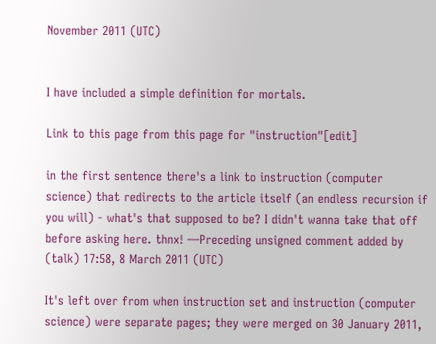November 2011 (UTC)


I have included a simple definition for mortals.

Link to this page from this page for "instruction"[edit]

in the first sentence there's a link to instruction (computer science) that redirects to the article itself (an endless recursion if you will) - what's that supposed to be? I didn't wanna take that off before asking here. thnx! —Preceding unsigned comment added by (talk) 17:58, 8 March 2011 (UTC)

It's left over from when instruction set and instruction (computer science) were separate pages; they were merged on 30 January 2011,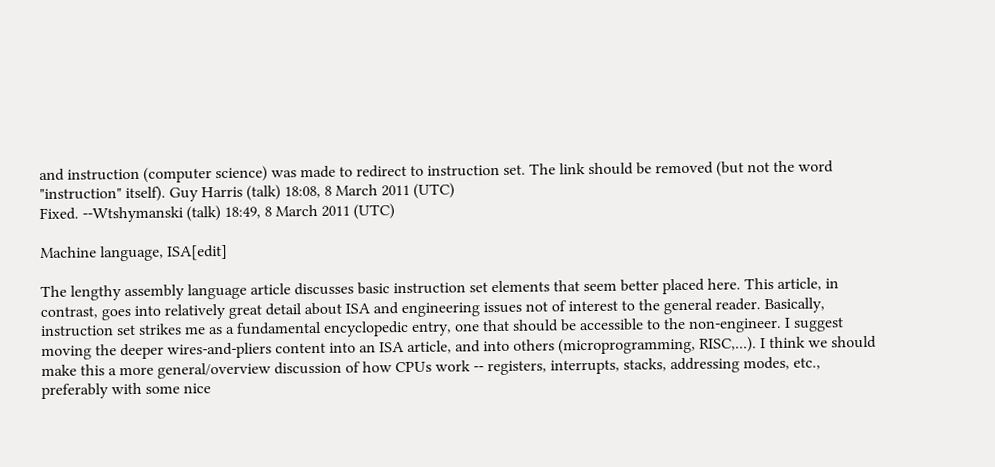and instruction (computer science) was made to redirect to instruction set. The link should be removed (but not the word "instruction" itself). Guy Harris (talk) 18:08, 8 March 2011 (UTC)
Fixed. --Wtshymanski (talk) 18:49, 8 March 2011 (UTC)

Machine language, ISA[edit]

The lengthy assembly language article discusses basic instruction set elements that seem better placed here. This article, in contrast, goes into relatively great detail about ISA and engineering issues not of interest to the general reader. Basically, instruction set strikes me as a fundamental encyclopedic entry, one that should be accessible to the non-engineer. I suggest moving the deeper wires-and-pliers content into an ISA article, and into others (microprogramming, RISC,...). I think we should make this a more general/overview discussion of how CPUs work -- registers, interrupts, stacks, addressing modes, etc., preferably with some nice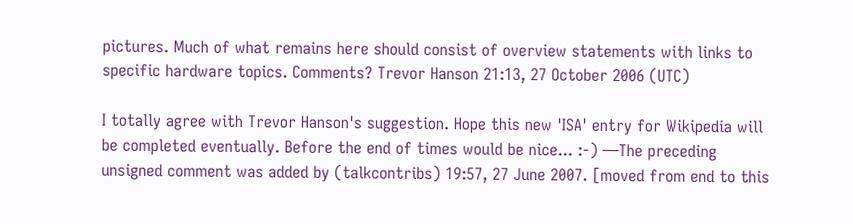pictures. Much of what remains here should consist of overview statements with links to specific hardware topics. Comments? Trevor Hanson 21:13, 27 October 2006 (UTC)

I totally agree with Trevor Hanson's suggestion. Hope this new 'ISA' entry for Wikipedia will be completed eventually. Before the end of times would be nice... :-) —The preceding unsigned comment was added by (talkcontribs) 19:57, 27 June 2007. [moved from end to this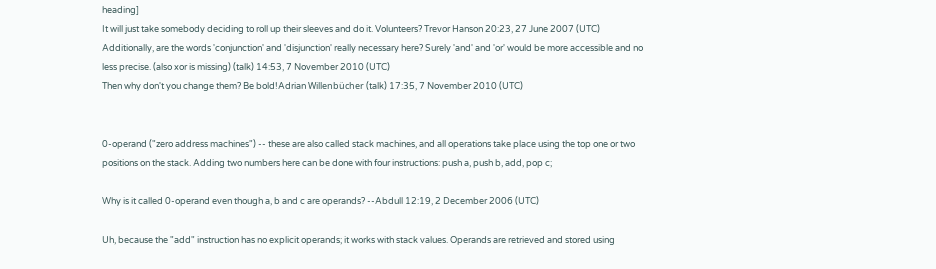heading]
It will just take somebody deciding to roll up their sleeves and do it. Volunteers? Trevor Hanson 20:23, 27 June 2007 (UTC)
Additionally, are the words 'conjunction' and 'disjunction' really necessary here? Surely 'and' and 'or' would be more accessible and no less precise. (also xor is missing) (talk) 14:53, 7 November 2010 (UTC)
Then why don't you change them? Be bold!Adrian Willenbücher (talk) 17:35, 7 November 2010 (UTC)


0-operand ("zero address machines") -- these are also called stack machines, and all operations take place using the top one or two positions on the stack. Adding two numbers here can be done with four instructions: push a, push b, add, pop c;

Why is it called 0-operand even though a, b and c are operands? --Abdull 12:19, 2 December 2006 (UTC)

Uh, because the "add" instruction has no explicit operands; it works with stack values. Operands are retrieved and stored using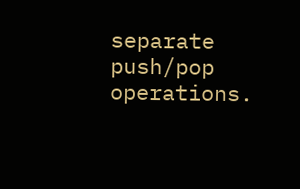separate push/pop operations.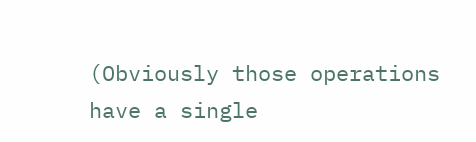(Obviously those operations have a single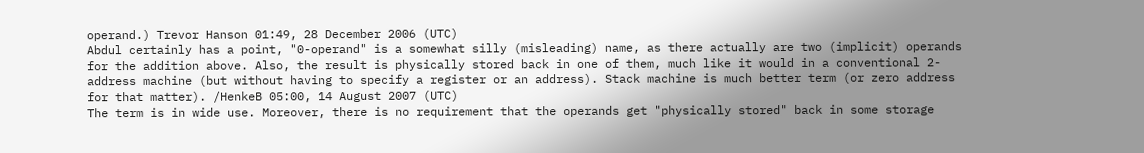operand.) Trevor Hanson 01:49, 28 December 2006 (UTC)
Abdul certainly has a point, "0-operand" is a somewhat silly (misleading) name, as there actually are two (implicit) operands for the addition above. Also, the result is physically stored back in one of them, much like it would in a conventional 2-address machine (but without having to specify a register or an address). Stack machine is much better term (or zero address for that matter). /HenkeB 05:00, 14 August 2007 (UTC)
The term is in wide use. Moreover, there is no requirement that the operands get "physically stored" back in some storage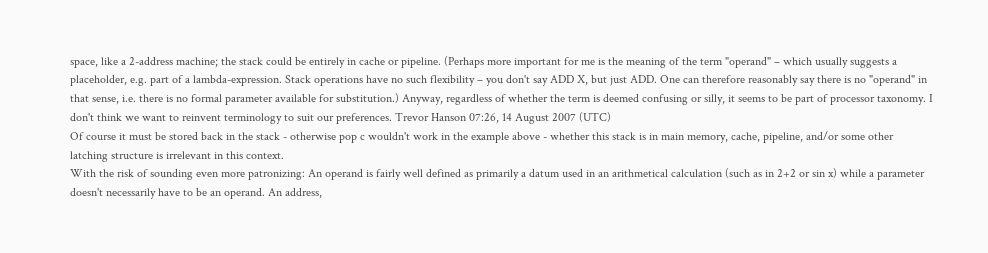space, like a 2-address machine; the stack could be entirely in cache or pipeline. (Perhaps more important for me is the meaning of the term "operand" – which usually suggests a placeholder, e.g. part of a lambda-expression. Stack operations have no such flexibility – you don't say ADD X, but just ADD. One can therefore reasonably say there is no "operand" in that sense, i.e. there is no formal parameter available for substitution.) Anyway, regardless of whether the term is deemed confusing or silly, it seems to be part of processor taxonomy. I don't think we want to reinvent terminology to suit our preferences. Trevor Hanson 07:26, 14 August 2007 (UTC)
Of course it must be stored back in the stack - otherwise pop c wouldn't work in the example above - whether this stack is in main memory, cache, pipeline, and/or some other latching structure is irrelevant in this context.
With the risk of sounding even more patronizing: An operand is fairly well defined as primarily a datum used in an arithmetical calculation (such as in 2+2 or sin x) while a parameter doesn't necessarily have to be an operand. An address,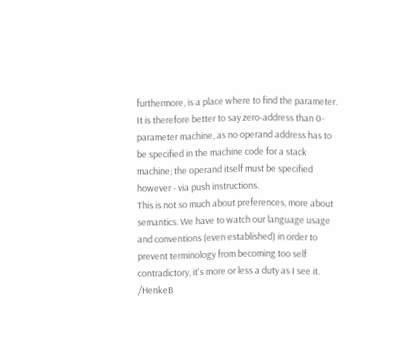furthermore, is a place where to find the parameter. It is therefore better to say zero-address than 0-parameter machine, as no operand address has to be specified in the machine code for a stack machine; the operand itself must be specified however - via push instructions.
This is not so much about preferences, more about semantics. We have to watch our language usage and conventions (even established) in order to prevent terminology from becoming too self contradictory, it's more or less a duty as I see it. /HenkeB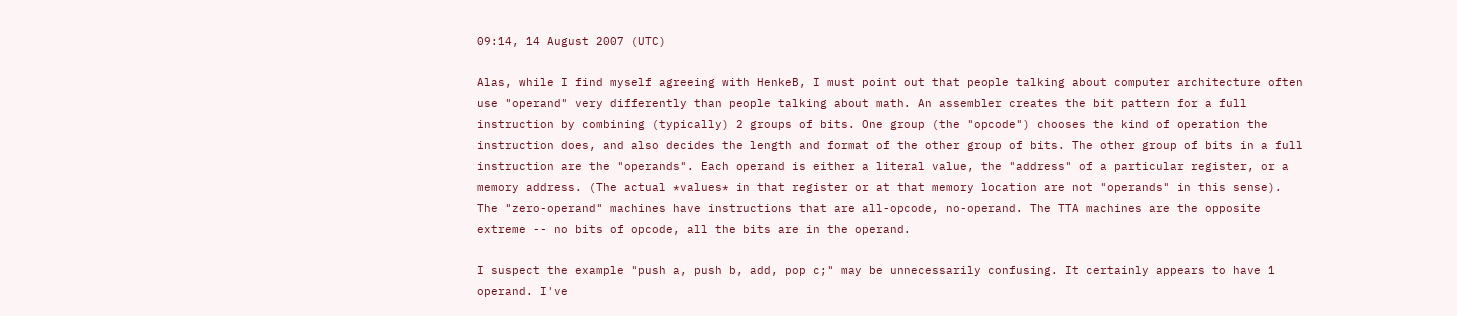09:14, 14 August 2007 (UTC)

Alas, while I find myself agreeing with HenkeB, I must point out that people talking about computer architecture often use "operand" very differently than people talking about math. An assembler creates the bit pattern for a full instruction by combining (typically) 2 groups of bits. One group (the "opcode") chooses the kind of operation the instruction does, and also decides the length and format of the other group of bits. The other group of bits in a full instruction are the "operands". Each operand is either a literal value, the "address" of a particular register, or a memory address. (The actual *values* in that register or at that memory location are not "operands" in this sense). The "zero-operand" machines have instructions that are all-opcode, no-operand. The TTA machines are the opposite extreme -- no bits of opcode, all the bits are in the operand.

I suspect the example "push a, push b, add, pop c;" may be unnecessarily confusing. It certainly appears to have 1 operand. I've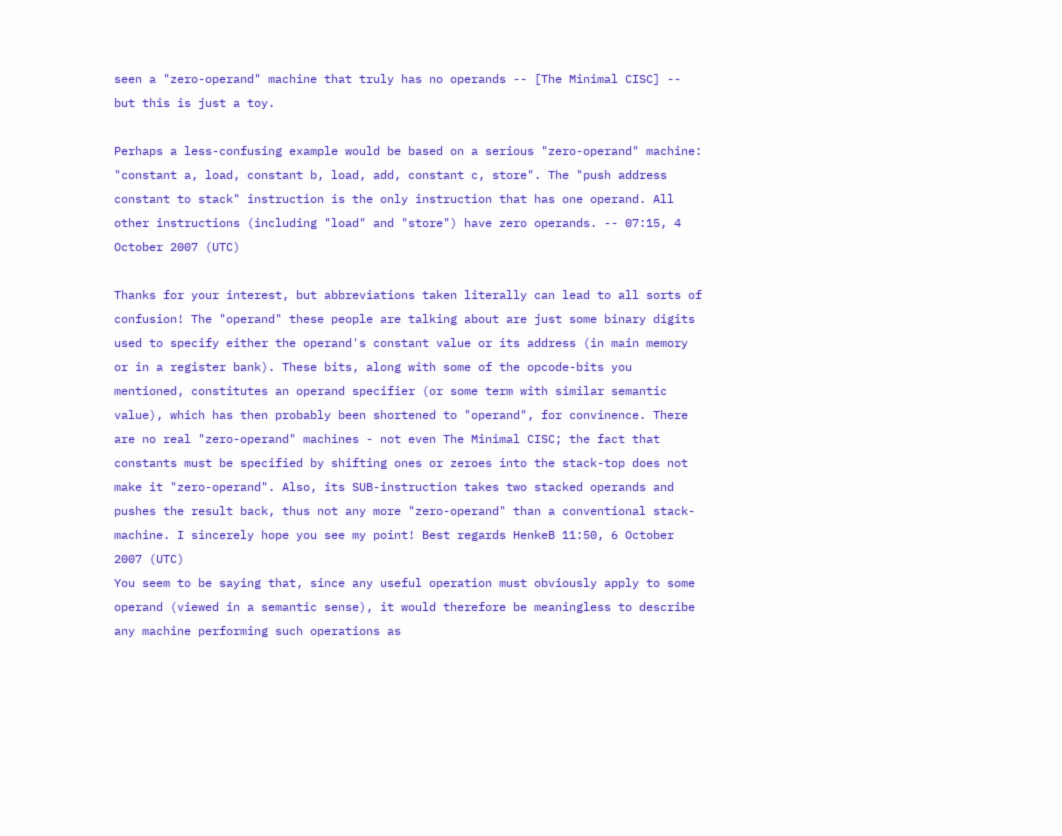seen a "zero-operand" machine that truly has no operands -- [The Minimal CISC] -- but this is just a toy.

Perhaps a less-confusing example would be based on a serious "zero-operand" machine: "constant a, load, constant b, load, add, constant c, store". The "push address constant to stack" instruction is the only instruction that has one operand. All other instructions (including "load" and "store") have zero operands. -- 07:15, 4 October 2007 (UTC)

Thanks for your interest, but abbreviations taken literally can lead to all sorts of confusion! The "operand" these people are talking about are just some binary digits used to specify either the operand's constant value or its address (in main memory or in a register bank). These bits, along with some of the opcode-bits you mentioned, constitutes an operand specifier (or some term with similar semantic value), which has then probably been shortened to "operand", for convinence. There are no real "zero-operand" machines - not even The Minimal CISC; the fact that constants must be specified by shifting ones or zeroes into the stack-top does not make it "zero-operand". Also, its SUB-instruction takes two stacked operands and pushes the result back, thus not any more "zero-operand" than a conventional stack-machine. I sincerely hope you see my point! Best regards HenkeB 11:50, 6 October 2007 (UTC)
You seem to be saying that, since any useful operation must obviously apply to some operand (viewed in a semantic sense), it would therefore be meaningless to describe any machine performing such operations as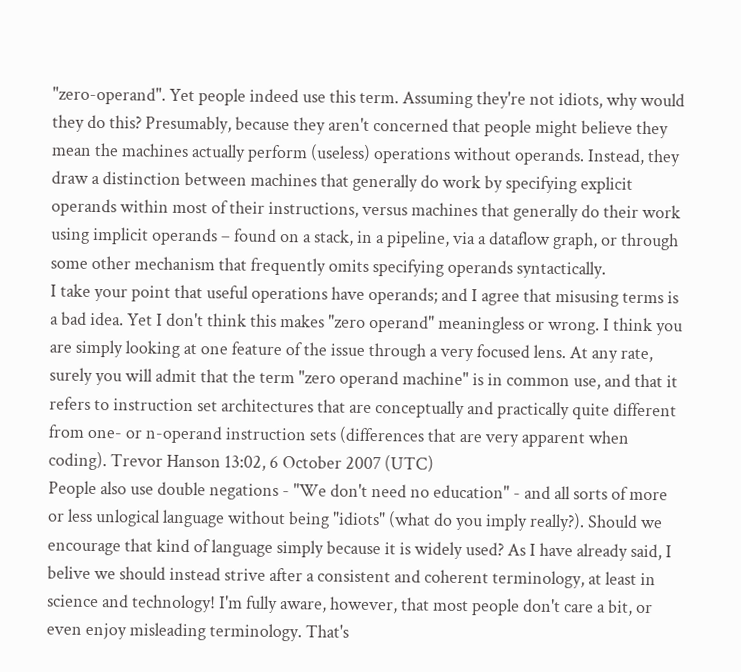"zero-operand". Yet people indeed use this term. Assuming they're not idiots, why would they do this? Presumably, because they aren't concerned that people might believe they mean the machines actually perform (useless) operations without operands. Instead, they draw a distinction between machines that generally do work by specifying explicit operands within most of their instructions, versus machines that generally do their work using implicit operands – found on a stack, in a pipeline, via a dataflow graph, or through some other mechanism that frequently omits specifying operands syntactically.
I take your point that useful operations have operands; and I agree that misusing terms is a bad idea. Yet I don't think this makes "zero operand" meaningless or wrong. I think you are simply looking at one feature of the issue through a very focused lens. At any rate, surely you will admit that the term "zero operand machine" is in common use, and that it refers to instruction set architectures that are conceptually and practically quite different from one- or n-operand instruction sets (differences that are very apparent when coding). Trevor Hanson 13:02, 6 October 2007 (UTC)
People also use double negations - "We don't need no education" - and all sorts of more or less unlogical language without being "idiots" (what do you imply really?). Should we encourage that kind of language simply because it is widely used? As I have already said, I belive we should instead strive after a consistent and coherent terminology, at least in science and technology! I'm fully aware, however, that most people don't care a bit, or even enjoy misleading terminology. That's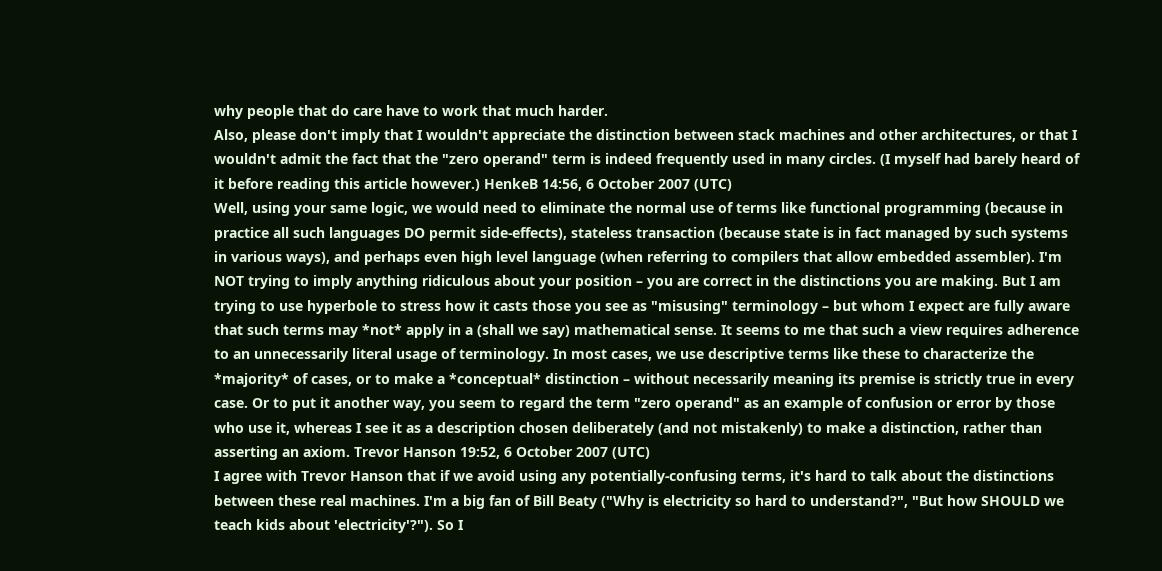why people that do care have to work that much harder.
Also, please don't imply that I wouldn't appreciate the distinction between stack machines and other architectures, or that I wouldn't admit the fact that the "zero operand" term is indeed frequently used in many circles. (I myself had barely heard of it before reading this article however.) HenkeB 14:56, 6 October 2007 (UTC)
Well, using your same logic, we would need to eliminate the normal use of terms like functional programming (because in practice all such languages DO permit side-effects), stateless transaction (because state is in fact managed by such systems in various ways), and perhaps even high level language (when referring to compilers that allow embedded assembler). I'm NOT trying to imply anything ridiculous about your position – you are correct in the distinctions you are making. But I am trying to use hyperbole to stress how it casts those you see as "misusing" terminology – but whom I expect are fully aware that such terms may *not* apply in a (shall we say) mathematical sense. It seems to me that such a view requires adherence to an unnecessarily literal usage of terminology. In most cases, we use descriptive terms like these to characterize the *majority* of cases, or to make a *conceptual* distinction – without necessarily meaning its premise is strictly true in every case. Or to put it another way, you seem to regard the term "zero operand" as an example of confusion or error by those who use it, whereas I see it as a description chosen deliberately (and not mistakenly) to make a distinction, rather than asserting an axiom. Trevor Hanson 19:52, 6 October 2007 (UTC)
I agree with Trevor Hanson that if we avoid using any potentially-confusing terms, it's hard to talk about the distinctions between these real machines. I'm a big fan of Bill Beaty ("Why is electricity so hard to understand?", "But how SHOULD we teach kids about 'electricity'?"). So I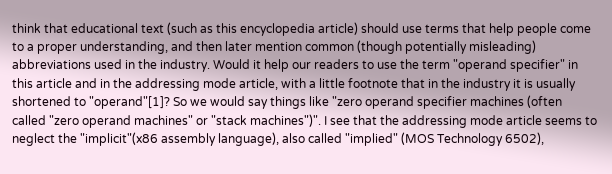think that educational text (such as this encyclopedia article) should use terms that help people come to a proper understanding, and then later mention common (though potentially misleading) abbreviations used in the industry. Would it help our readers to use the term "operand specifier" in this article and in the addressing mode article, with a little footnote that in the industry it is usually shortened to "operand"[1]? So we would say things like "zero operand specifier machines (often called "zero operand machines" or "stack machines")". I see that the addressing mode article seems to neglect the "implicit"(x86 assembly language), also called "implied" (MOS Technology 6502),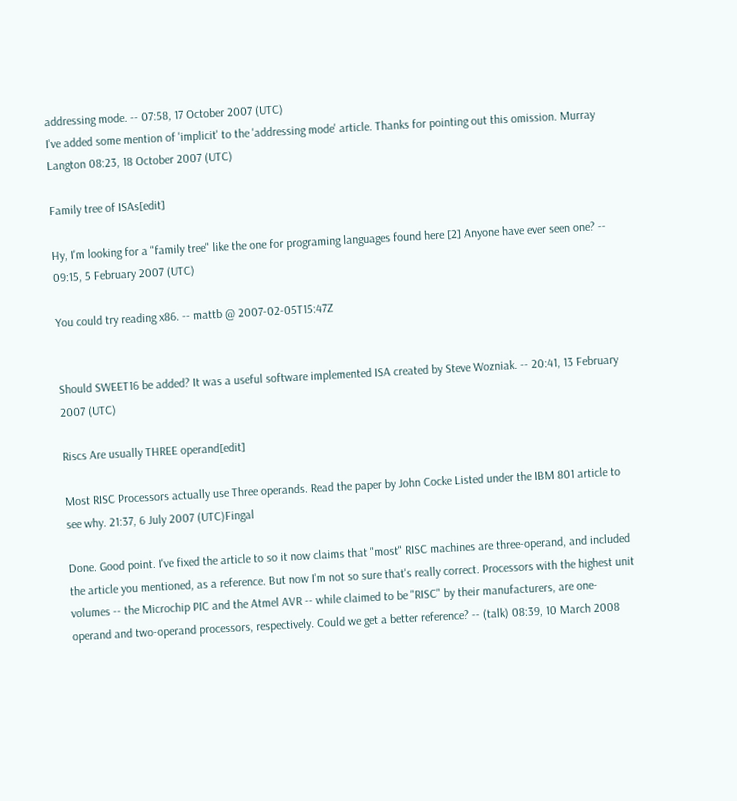addressing mode. -- 07:58, 17 October 2007 (UTC)
I've added some mention of 'implicit' to the 'addressing mode' article. Thanks for pointing out this omission. Murray Langton 08:23, 18 October 2007 (UTC)

Family tree of ISAs[edit]

Hy, I'm looking for a "family tree" like the one for programing languages found here [2] Anyone have ever seen one? -- 09:15, 5 February 2007 (UTC)

You could try reading x86. -- mattb @ 2007-02-05T15:47Z


Should SWEET16 be added? It was a useful software implemented ISA created by Steve Wozniak. -- 20:41, 13 February 2007 (UTC)

Riscs Are usually THREE operand[edit]

Most RISC Processors actually use Three operands. Read the paper by John Cocke Listed under the IBM 801 article to see why. 21:37, 6 July 2007 (UTC)Fingal

Done. Good point. I've fixed the article to so it now claims that "most" RISC machines are three-operand, and included the article you mentioned, as a reference. But now I'm not so sure that's really correct. Processors with the highest unit volumes -- the Microchip PIC and the Atmel AVR -- while claimed to be "RISC" by their manufacturers, are one-operand and two-operand processors, respectively. Could we get a better reference? -- (talk) 08:39, 10 March 2008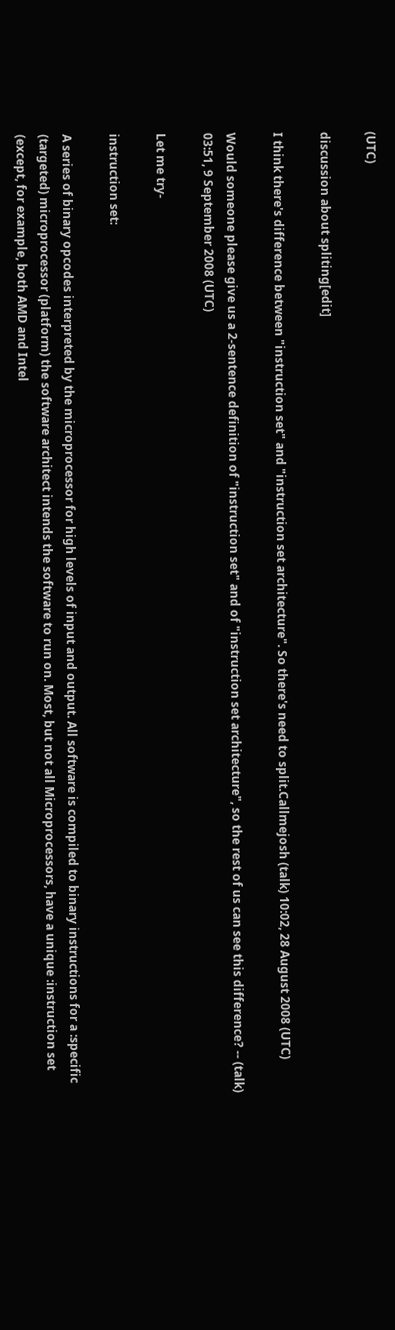(UTC)

discussion about spliting[edit]

I think there's difference between "instruction set" and "instruction set architecture". So there's need to split.Callmejosh (talk) 10:02, 28 August 2008 (UTC)

Would someone please give us a 2-sentence definition of "instruction set" and of "instruction set architecture", so the rest of us can see this difference? -- (talk) 03:51, 9 September 2008 (UTC)

Let me try-

instruction set:

A series of binary opcodes interpreted by the microprocessor for high levels of input and output. All software is compiled to binary instructions for a :specific (targeted) microprocessor (platform) the software architect intends the software to run on. Most, but not all Microprocessors, have a unique :instruction set (except, for example, both AMD and Intel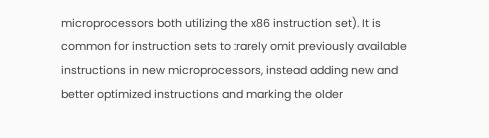microprocessors both utilizing the x86 instruction set). It is common for instruction sets to :rarely omit previously available instructions in new microprocessors, instead adding new and better optimized instructions and marking the older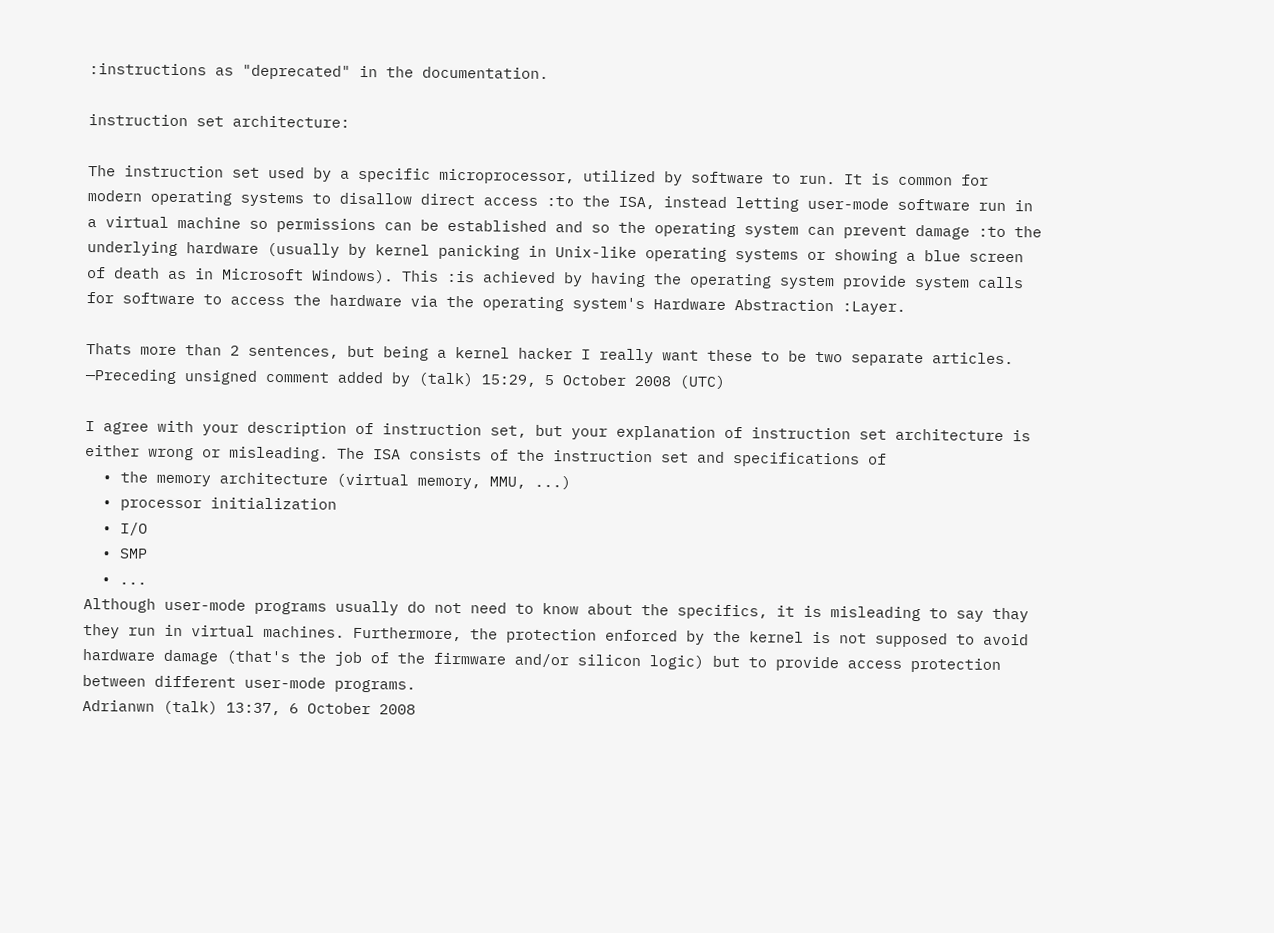:instructions as "deprecated" in the documentation.

instruction set architecture:

The instruction set used by a specific microprocessor, utilized by software to run. It is common for modern operating systems to disallow direct access :to the ISA, instead letting user-mode software run in a virtual machine so permissions can be established and so the operating system can prevent damage :to the underlying hardware (usually by kernel panicking in Unix-like operating systems or showing a blue screen of death as in Microsoft Windows). This :is achieved by having the operating system provide system calls for software to access the hardware via the operating system's Hardware Abstraction :Layer.

Thats more than 2 sentences, but being a kernel hacker I really want these to be two separate articles. —Preceding unsigned comment added by (talk) 15:29, 5 October 2008 (UTC)

I agree with your description of instruction set, but your explanation of instruction set architecture is either wrong or misleading. The ISA consists of the instruction set and specifications of
  • the memory architecture (virtual memory, MMU, ...)
  • processor initialization
  • I/O
  • SMP
  • ...
Although user-mode programs usually do not need to know about the specifics, it is misleading to say thay they run in virtual machines. Furthermore, the protection enforced by the kernel is not supposed to avoid hardware damage (that's the job of the firmware and/or silicon logic) but to provide access protection between different user-mode programs.
Adrianwn (talk) 13:37, 6 October 2008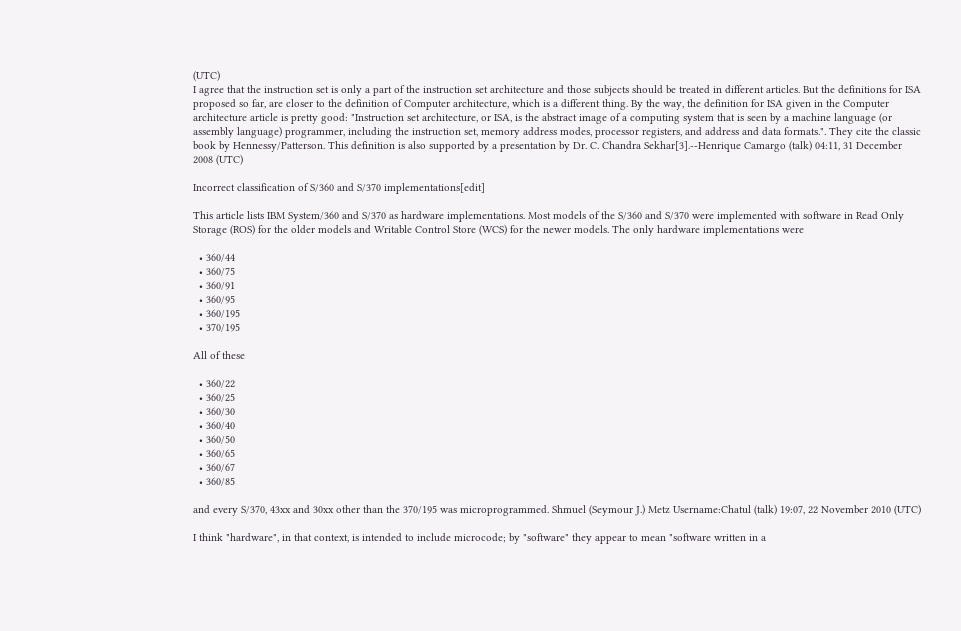(UTC)
I agree that the instruction set is only a part of the instruction set architecture and those subjects should be treated in different articles. But the definitions for ISA proposed so far, are closer to the definition of Computer architecture, which is a different thing. By the way, the definition for ISA given in the Computer architecture article is pretty good: "Instruction set architecture, or ISA, is the abstract image of a computing system that is seen by a machine language (or assembly language) programmer, including the instruction set, memory address modes, processor registers, and address and data formats.". They cite the classic book by Hennessy/Patterson. This definition is also supported by a presentation by Dr. C. Chandra Sekhar[3].--Henrique Camargo (talk) 04:11, 31 December 2008 (UTC)

Incorrect classification of S/360 and S/370 implementations[edit]

This article lists IBM System/360 and S/370 as hardware implementations. Most models of the S/360 and S/370 were implemented with software in Read Only Storage (ROS) for the older models and Writable Control Store (WCS) for the newer models. The only hardware implementations were

  • 360/44
  • 360/75
  • 360/91
  • 360/95
  • 360/195
  • 370/195

All of these

  • 360/22
  • 360/25
  • 360/30
  • 360/40
  • 360/50
  • 360/65
  • 360/67
  • 360/85

and every S/370, 43xx and 30xx other than the 370/195 was microprogrammed. Shmuel (Seymour J.) Metz Username:Chatul (talk) 19:07, 22 November 2010 (UTC)

I think "hardware", in that context, is intended to include microcode; by "software" they appear to mean "software written in a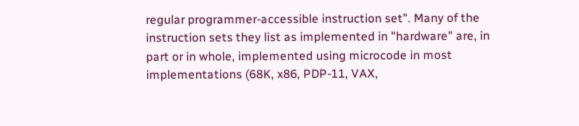regular programmer-accessible instruction set". Many of the instruction sets they list as implemented in "hardware" are, in part or in whole, implemented using microcode in most implementations (68K, x86, PDP-11, VAX,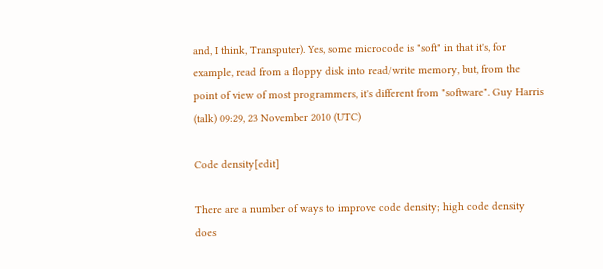and, I think, Transputer). Yes, some microcode is "soft" in that it's, for example, read from a floppy disk into read/write memory, but, from the point of view of most programmers, it's different from "software". Guy Harris (talk) 09:29, 23 November 2010 (UTC)

Code density[edit]

There are a number of ways to improve code density; high code density does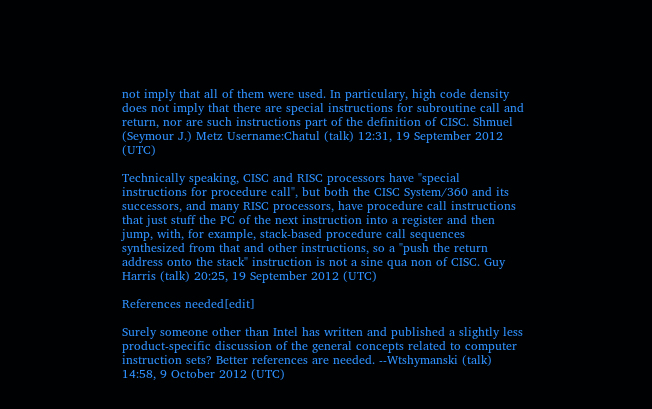not imply that all of them were used. In particulary, high code density does not imply that there are special instructions for subroutine call and return, nor are such instructions part of the definition of CISC. Shmuel (Seymour J.) Metz Username:Chatul (talk) 12:31, 19 September 2012 (UTC)

Technically speaking, CISC and RISC processors have "special instructions for procedure call", but both the CISC System/360 and its successors, and many RISC processors, have procedure call instructions that just stuff the PC of the next instruction into a register and then jump, with, for example, stack-based procedure call sequences synthesized from that and other instructions, so a "push the return address onto the stack" instruction is not a sine qua non of CISC. Guy Harris (talk) 20:25, 19 September 2012 (UTC)

References needed[edit]

Surely someone other than Intel has written and published a slightly less product-specific discussion of the general concepts related to computer instruction sets? Better references are needed. --Wtshymanski (talk) 14:58, 9 October 2012 (UTC)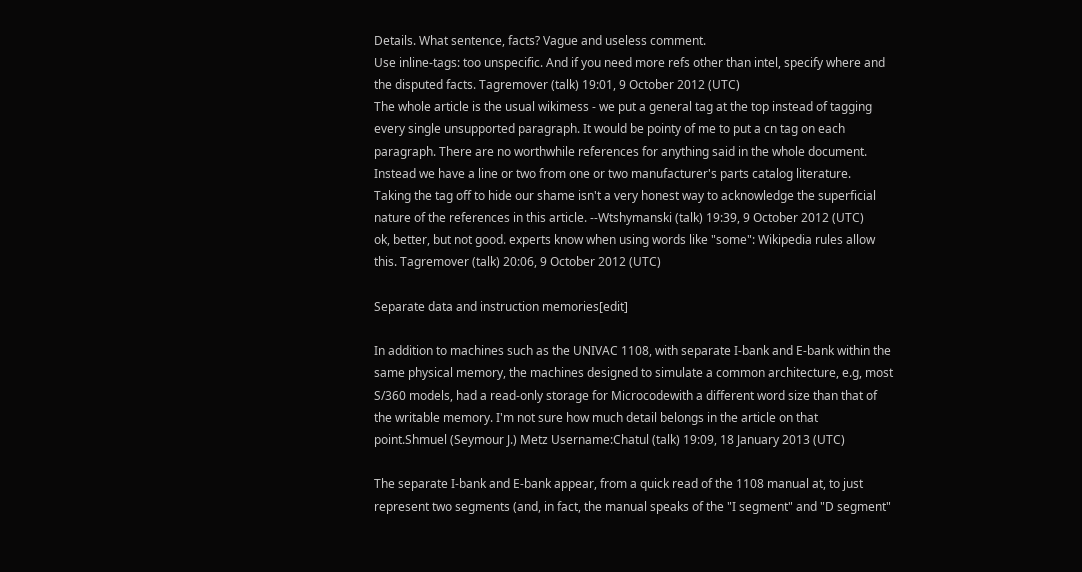Details. What sentence, facts? Vague and useless comment.
Use inline-tags: too unspecific. And if you need more refs other than intel, specify where and the disputed facts. Tagremover (talk) 19:01, 9 October 2012 (UTC)
The whole article is the usual wikimess - we put a general tag at the top instead of tagging every single unsupported paragraph. It would be pointy of me to put a cn tag on each paragraph. There are no worthwhile references for anything said in the whole document. Instead we have a line or two from one or two manufacturer's parts catalog literature.
Taking the tag off to hide our shame isn't a very honest way to acknowledge the superficial nature of the references in this article. --Wtshymanski (talk) 19:39, 9 October 2012 (UTC)
ok, better, but not good. experts know when using words like "some": Wikipedia rules allow this. Tagremover (talk) 20:06, 9 October 2012 (UTC)

Separate data and instruction memories[edit]

In addition to machines such as the UNIVAC 1108, with separate I-bank and E-bank within the same physical memory, the machines designed to simulate a common architecture, e.g, most S/360 models, had a read-only storage for Microcodewith a different word size than that of the writable memory. I'm not sure how much detail belongs in the article on that point.Shmuel (Seymour J.) Metz Username:Chatul (talk) 19:09, 18 January 2013 (UTC)

The separate I-bank and E-bank appear, from a quick read of the 1108 manual at, to just represent two segments (and, in fact, the manual speaks of the "I segment" and "D segment"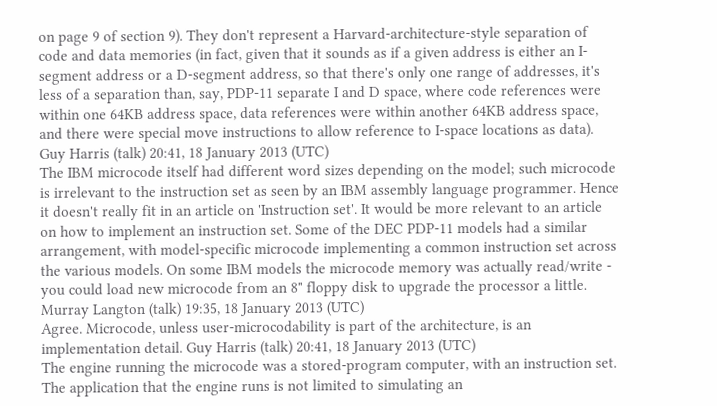on page 9 of section 9). They don't represent a Harvard-architecture-style separation of code and data memories (in fact, given that it sounds as if a given address is either an I-segment address or a D-segment address, so that there's only one range of addresses, it's less of a separation than, say, PDP-11 separate I and D space, where code references were within one 64KB address space, data references were within another 64KB address space, and there were special move instructions to allow reference to I-space locations as data). Guy Harris (talk) 20:41, 18 January 2013 (UTC)
The IBM microcode itself had different word sizes depending on the model; such microcode is irrelevant to the instruction set as seen by an IBM assembly language programmer. Hence it doesn't really fit in an article on 'Instruction set'. It would be more relevant to an article on how to implement an instruction set. Some of the DEC PDP-11 models had a similar arrangement, with model-specific microcode implementing a common instruction set across the various models. On some IBM models the microcode memory was actually read/write - you could load new microcode from an 8" floppy disk to upgrade the processor a little. Murray Langton (talk) 19:35, 18 January 2013 (UTC)
Agree. Microcode, unless user-microcodability is part of the architecture, is an implementation detail. Guy Harris (talk) 20:41, 18 January 2013 (UTC)
The engine running the microcode was a stored-program computer, with an instruction set. The application that the engine runs is not limited to simulating an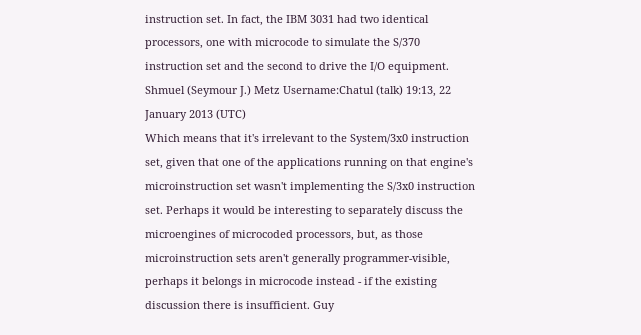instruction set. In fact, the IBM 3031 had two identical processors, one with microcode to simulate the S/370 instruction set and the second to drive the I/O equipment. Shmuel (Seymour J.) Metz Username:Chatul (talk) 19:13, 22 January 2013 (UTC)
Which means that it's irrelevant to the System/3x0 instruction set, given that one of the applications running on that engine's microinstruction set wasn't implementing the S/3x0 instruction set. Perhaps it would be interesting to separately discuss the microengines of microcoded processors, but, as those microinstruction sets aren't generally programmer-visible, perhaps it belongs in microcode instead - if the existing discussion there is insufficient. Guy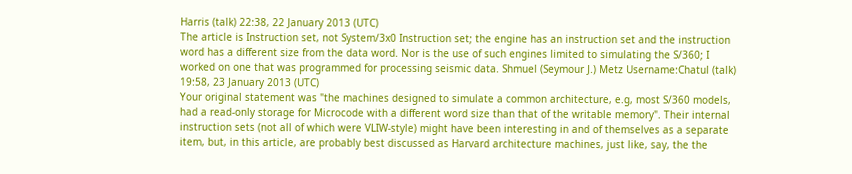Harris (talk) 22:38, 22 January 2013 (UTC)
The article is Instruction set, not System/3x0 Instruction set; the engine has an instruction set and the instruction word has a different size from the data word. Nor is the use of such engines limited to simulating the S/360; I worked on one that was programmed for processing seismic data. Shmuel (Seymour J.) Metz Username:Chatul (talk) 19:58, 23 January 2013 (UTC)
Your original statement was "the machines designed to simulate a common architecture, e.g, most S/360 models, had a read-only storage for Microcode with a different word size than that of the writable memory". Their internal instruction sets (not all of which were VLIW-style) might have been interesting in and of themselves as a separate item, but, in this article, are probably best discussed as Harvard architecture machines, just like, say, the the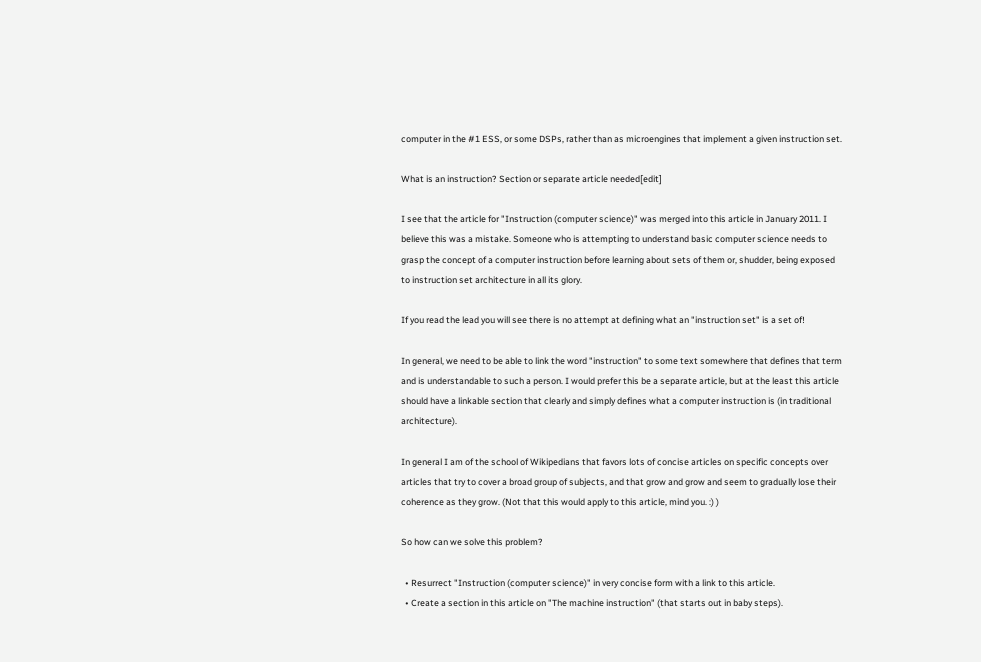computer in the #1 ESS, or some DSPs, rather than as microengines that implement a given instruction set.

What is an instruction? Section or separate article needed[edit]

I see that the article for "Instruction (computer science)" was merged into this article in January 2011. I believe this was a mistake. Someone who is attempting to understand basic computer science needs to grasp the concept of a computer instruction before learning about sets of them or, shudder, being exposed to instruction set architecture in all its glory.

If you read the lead you will see there is no attempt at defining what an "instruction set" is a set of!

In general, we need to be able to link the word "instruction" to some text somewhere that defines that term and is understandable to such a person. I would prefer this be a separate article, but at the least this article should have a linkable section that clearly and simply defines what a computer instruction is (in traditional architecture).

In general I am of the school of Wikipedians that favors lots of concise articles on specific concepts over articles that try to cover a broad group of subjects, and that grow and grow and seem to gradually lose their coherence as they grow. (Not that this would apply to this article, mind you. :) )

So how can we solve this problem?

  • Resurrect "Instruction (computer science)" in very concise form with a link to this article.
  • Create a section in this article on "The machine instruction" (that starts out in baby steps).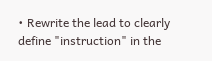• Rewrite the lead to clearly define "instruction" in the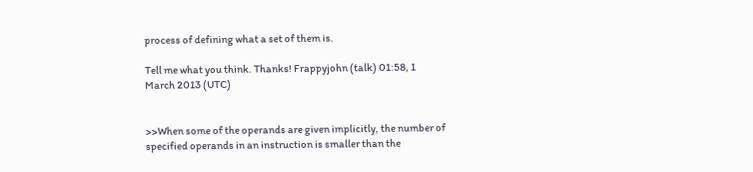process of defining what a set of them is.

Tell me what you think. Thanks! Frappyjohn (talk) 01:58, 1 March 2013 (UTC)


>>When some of the operands are given implicitly, the number of specified operands in an instruction is smaller than the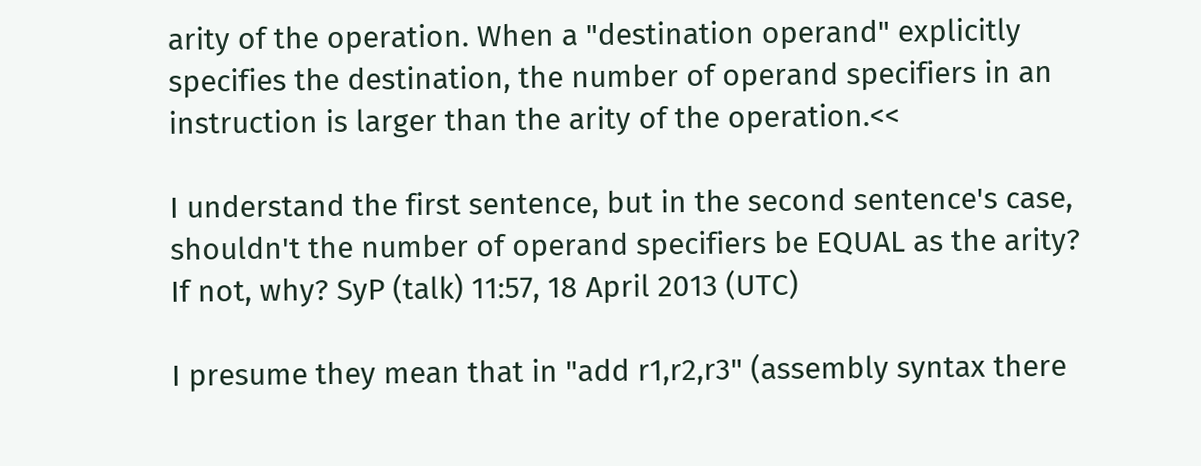arity of the operation. When a "destination operand" explicitly specifies the destination, the number of operand specifiers in an instruction is larger than the arity of the operation.<<

I understand the first sentence, but in the second sentence's case, shouldn't the number of operand specifiers be EQUAL as the arity? If not, why? SyP (talk) 11:57, 18 April 2013 (UTC)

I presume they mean that in "add r1,r2,r3" (assembly syntax there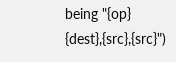being "{op} {dest},{src},{src}")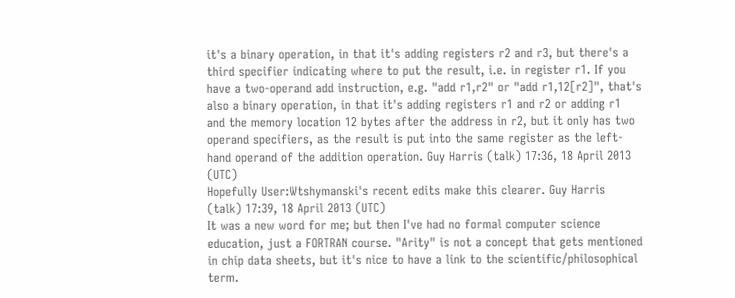it's a binary operation, in that it's adding registers r2 and r3, but there's a third specifier indicating where to put the result, i.e. in register r1. If you have a two-operand add instruction, e.g. "add r1,r2" or "add r1,12[r2]", that's also a binary operation, in that it's adding registers r1 and r2 or adding r1 and the memory location 12 bytes after the address in r2, but it only has two operand specifiers, as the result is put into the same register as the left-hand operand of the addition operation. Guy Harris (talk) 17:36, 18 April 2013 (UTC)
Hopefully User:Wtshymanski's recent edits make this clearer. Guy Harris (talk) 17:39, 18 April 2013 (UTC)
It was a new word for me; but then I've had no formal computer science education, just a FORTRAN course. "Arity" is not a concept that gets mentioned in chip data sheets, but it's nice to have a link to the scientific/philosophical term.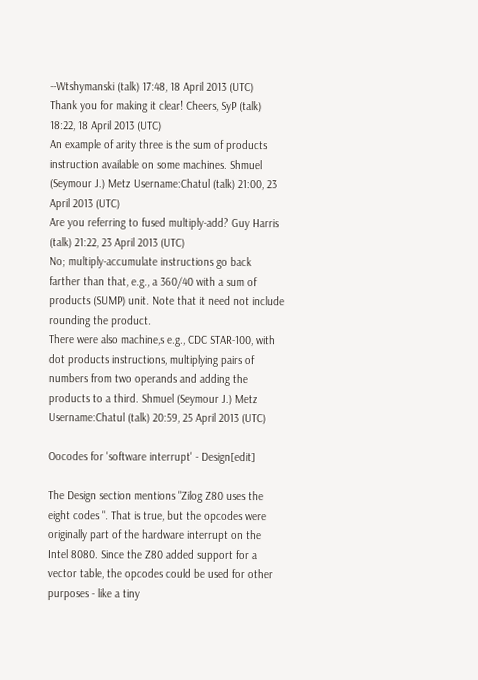--Wtshymanski (talk) 17:48, 18 April 2013 (UTC)
Thank you for making it clear! Cheers, SyP (talk) 18:22, 18 April 2013 (UTC)
An example of arity three is the sum of products instruction available on some machines. Shmuel (Seymour J.) Metz Username:Chatul (talk) 21:00, 23 April 2013 (UTC)
Are you referring to fused multiply-add? Guy Harris (talk) 21:22, 23 April 2013 (UTC)
No; multiply-accumulate instructions go back farther than that, e.g., a 360/40 with a sum of products (SUMP) unit. Note that it need not include rounding the product.
There were also machine,s e.g., CDC STAR-100, with dot products instructions, multiplying pairs of numbers from two operands and adding the products to a third. Shmuel (Seymour J.) Metz Username:Chatul (talk) 20:59, 25 April 2013 (UTC)

Oocodes for 'software interrupt' - Design[edit]

The Design section mentions "Zilog Z80 uses the eight codes ". That is true, but the opcodes were originally part of the hardware interrupt on the Intel 8080. Since the Z80 added support for a vector table, the opcodes could be used for other purposes - like a tiny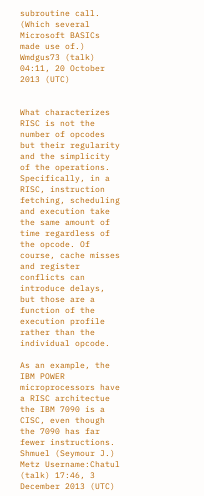subroutine call. (Which several Microsoft BASICs made use of.) Wmdgus73 (talk) 04:11, 20 October 2013 (UTC)


What characterizes RISC is not the number of opcodes but their regularity and the simplicity of the operations. Specifically, in a RISC, instruction fetching, scheduling and execution take the same amount of time regardless of the opcode. Of course, cache misses and register conflicts can introduce delays, but those are a function of the execution profile rather than the individual opcode.

As an example, the IBM POWER microprocessors have a RISC architectue the IBM 7090 is a CISC, even though the 7090 has far fewer instructions. Shmuel (Seymour J.) Metz Username:Chatul (talk) 17:46, 3 December 2013 (UTC)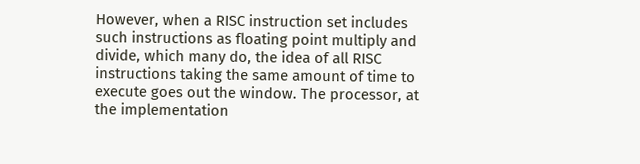However, when a RISC instruction set includes such instructions as floating point multiply and divide, which many do, the idea of all RISC instructions taking the same amount of time to execute goes out the window. The processor, at the implementation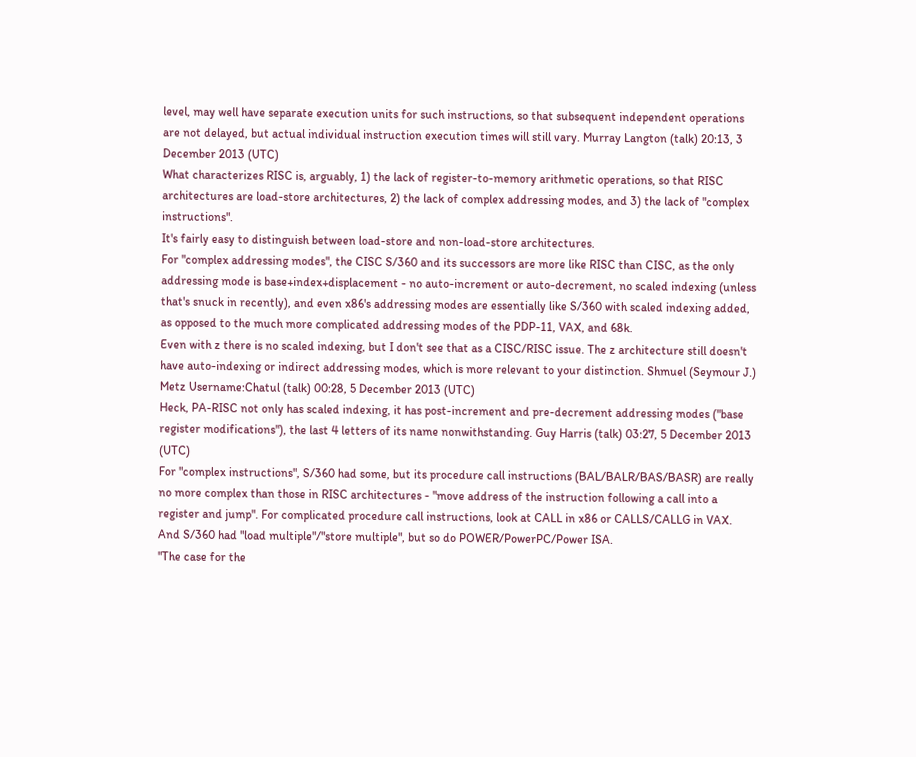level, may well have separate execution units for such instructions, so that subsequent independent operations are not delayed, but actual individual instruction execution times will still vary. Murray Langton (talk) 20:13, 3 December 2013 (UTC)
What characterizes RISC is, arguably, 1) the lack of register-to-memory arithmetic operations, so that RISC architectures are load-store architectures, 2) the lack of complex addressing modes, and 3) the lack of "complex instructions".
It's fairly easy to distinguish between load-store and non-load-store architectures.
For "complex addressing modes", the CISC S/360 and its successors are more like RISC than CISC, as the only addressing mode is base+index+displacement - no auto-increment or auto-decrement, no scaled indexing (unless that's snuck in recently), and even x86's addressing modes are essentially like S/360 with scaled indexing added, as opposed to the much more complicated addressing modes of the PDP-11, VAX, and 68k.
Even with z there is no scaled indexing, but I don't see that as a CISC/RISC issue. The z architecture still doesn't have auto-indexing or indirect addressing modes, which is more relevant to your distinction. Shmuel (Seymour J.) Metz Username:Chatul (talk) 00:28, 5 December 2013 (UTC)
Heck, PA-RISC not only has scaled indexing, it has post-increment and pre-decrement addressing modes ("base register modifications"), the last 4 letters of its name nonwithstanding. Guy Harris (talk) 03:27, 5 December 2013 (UTC)
For "complex instructions", S/360 had some, but its procedure call instructions (BAL/BALR/BAS/BASR) are really no more complex than those in RISC architectures - "move address of the instruction following a call into a register and jump". For complicated procedure call instructions, look at CALL in x86 or CALLS/CALLG in VAX. And S/360 had "load multiple"/"store multiple", but so do POWER/PowerPC/Power ISA.
"The case for the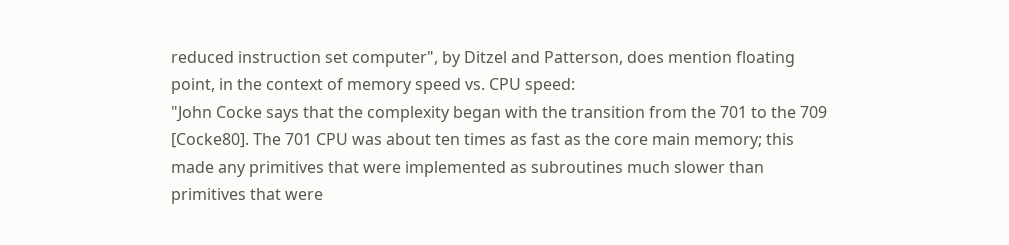reduced instruction set computer", by Ditzel and Patterson, does mention floating point, in the context of memory speed vs. CPU speed:
"John Cocke says that the complexity began with the transition from the 701 to the 709 [Cocke80]. The 701 CPU was about ten times as fast as the core main memory; this made any primitives that were implemented as subroutines much slower than primitives that were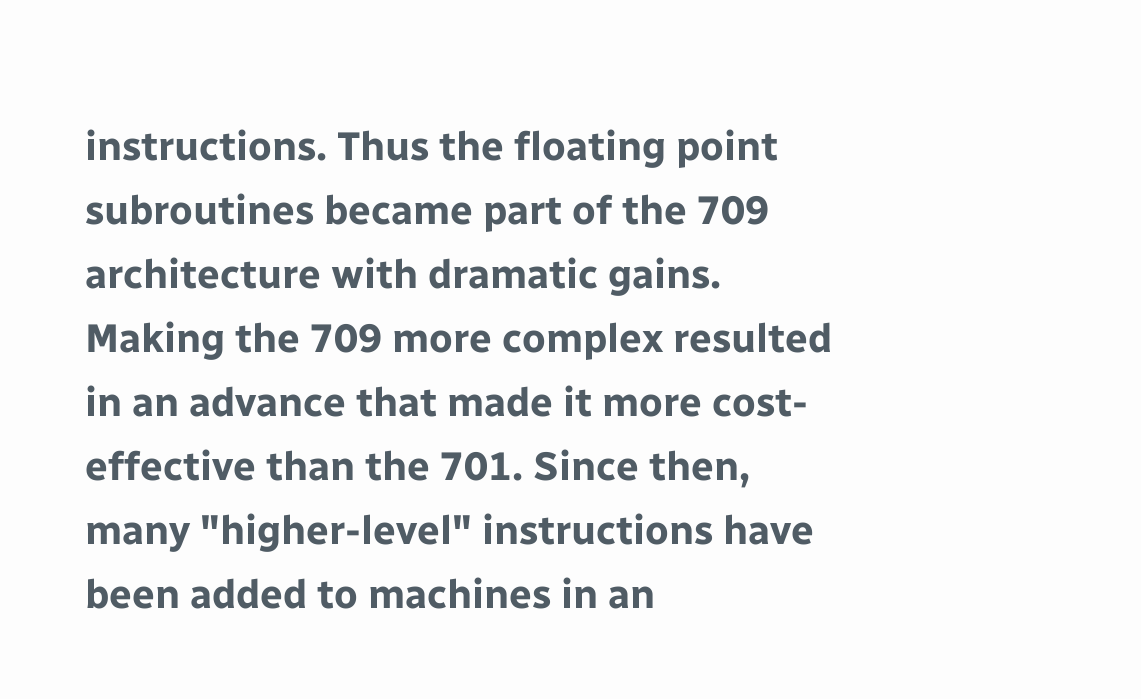instructions. Thus the floating point subroutines became part of the 709 architecture with dramatic gains. Making the 709 more complex resulted in an advance that made it more cost-effective than the 701. Since then, many "higher-level" instructions have been added to machines in an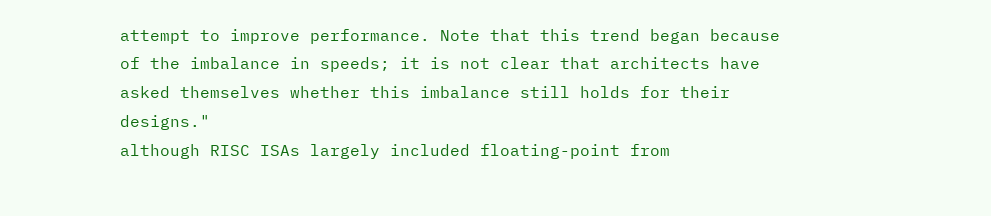attempt to improve performance. Note that this trend began because of the imbalance in speeds; it is not clear that architects have asked themselves whether this imbalance still holds for their designs."
although RISC ISAs largely included floating-point from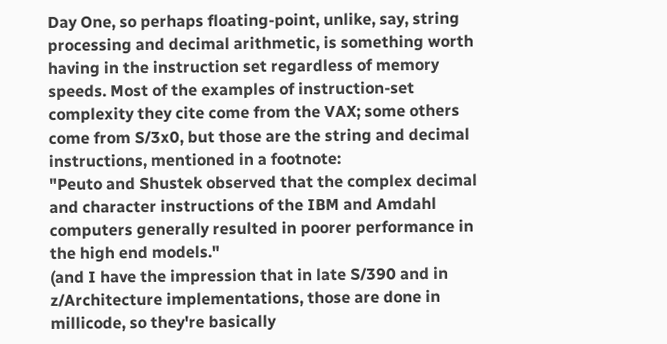Day One, so perhaps floating-point, unlike, say, string processing and decimal arithmetic, is something worth having in the instruction set regardless of memory speeds. Most of the examples of instruction-set complexity they cite come from the VAX; some others come from S/3x0, but those are the string and decimal instructions, mentioned in a footnote:
"Peuto and Shustek observed that the complex decimal and character instructions of the IBM and Amdahl computers generally resulted in poorer performance in the high end models."
(and I have the impression that in late S/390 and in z/Architecture implementations, those are done in millicode, so they're basically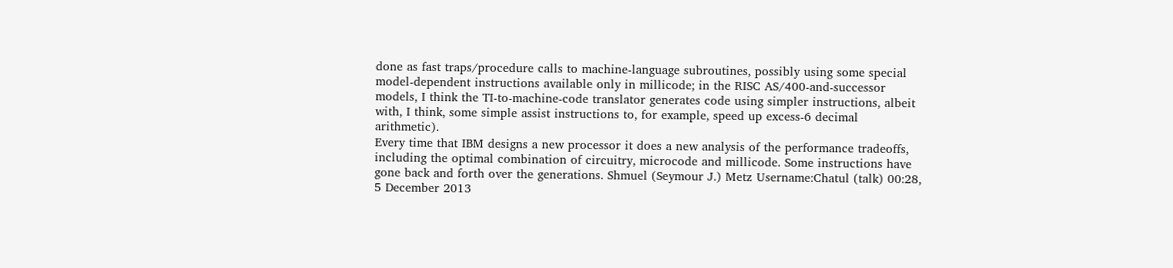done as fast traps/procedure calls to machine-language subroutines, possibly using some special model-dependent instructions available only in millicode; in the RISC AS/400-and-successor models, I think the TI-to-machine-code translator generates code using simpler instructions, albeit with, I think, some simple assist instructions to, for example, speed up excess-6 decimal arithmetic).
Every time that IBM designs a new processor it does a new analysis of the performance tradeoffs, including the optimal combination of circuitry, microcode and millicode. Some instructions have gone back and forth over the generations. Shmuel (Seymour J.) Metz Username:Chatul (talk) 00:28, 5 December 2013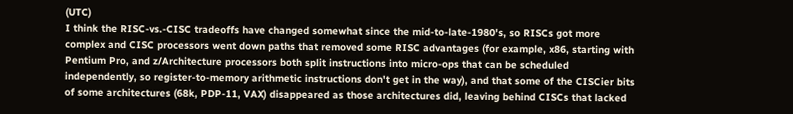(UTC)
I think the RISC-vs.-CISC tradeoffs have changed somewhat since the mid-to-late-1980's, so RISCs got more complex and CISC processors went down paths that removed some RISC advantages (for example, x86, starting with Pentium Pro, and z/Architecture processors both split instructions into micro-ops that can be scheduled independently, so register-to-memory arithmetic instructions don't get in the way), and that some of the CISCier bits of some architectures (68k, PDP-11, VAX) disappeared as those architectures did, leaving behind CISCs that lacked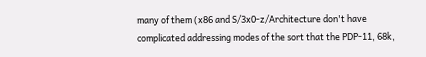many of them (x86 and S/3x0-z/Architecture don't have complicated addressing modes of the sort that the PDP-11, 68k,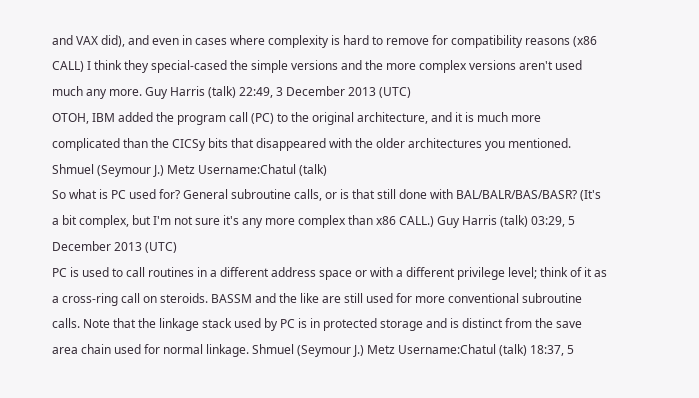and VAX did), and even in cases where complexity is hard to remove for compatibility reasons (x86 CALL) I think they special-cased the simple versions and the more complex versions aren't used much any more. Guy Harris (talk) 22:49, 3 December 2013 (UTC)
OTOH, IBM added the program call (PC) to the original architecture, and it is much more complicated than the CICSy bits that disappeared with the older architectures you mentioned. Shmuel (Seymour J.) Metz Username:Chatul (talk)
So what is PC used for? General subroutine calls, or is that still done with BAL/BALR/BAS/BASR? (It's a bit complex, but I'm not sure it's any more complex than x86 CALL.) Guy Harris (talk) 03:29, 5 December 2013 (UTC)
PC is used to call routines in a different address space or with a different privilege level; think of it as a cross-ring call on steroids. BASSM and the like are still used for more conventional subroutine calls. Note that the linkage stack used by PC is in protected storage and is distinct from the save area chain used for normal linkage. Shmuel (Seymour J.) Metz Username:Chatul (talk) 18:37, 5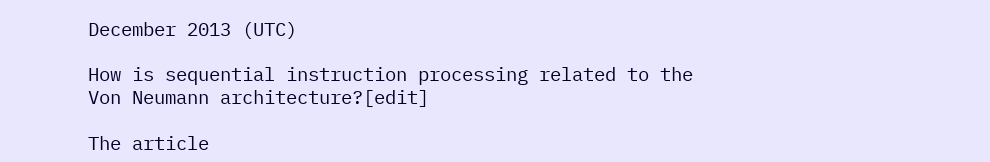December 2013 (UTC)

How is sequential instruction processing related to the Von Neumann architecture?[edit]

The article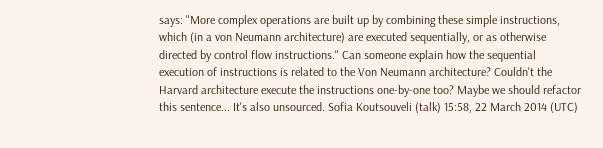says: "More complex operations are built up by combining these simple instructions, which (in a von Neumann architecture) are executed sequentially, or as otherwise directed by control flow instructions." Can someone explain how the sequential execution of instructions is related to the Von Neumann architecture? Couldn't the Harvard architecture execute the instructions one-by-one too? Maybe we should refactor this sentence... It's also unsourced. Sofia Koutsouveli (talk) 15:58, 22 March 2014 (UTC)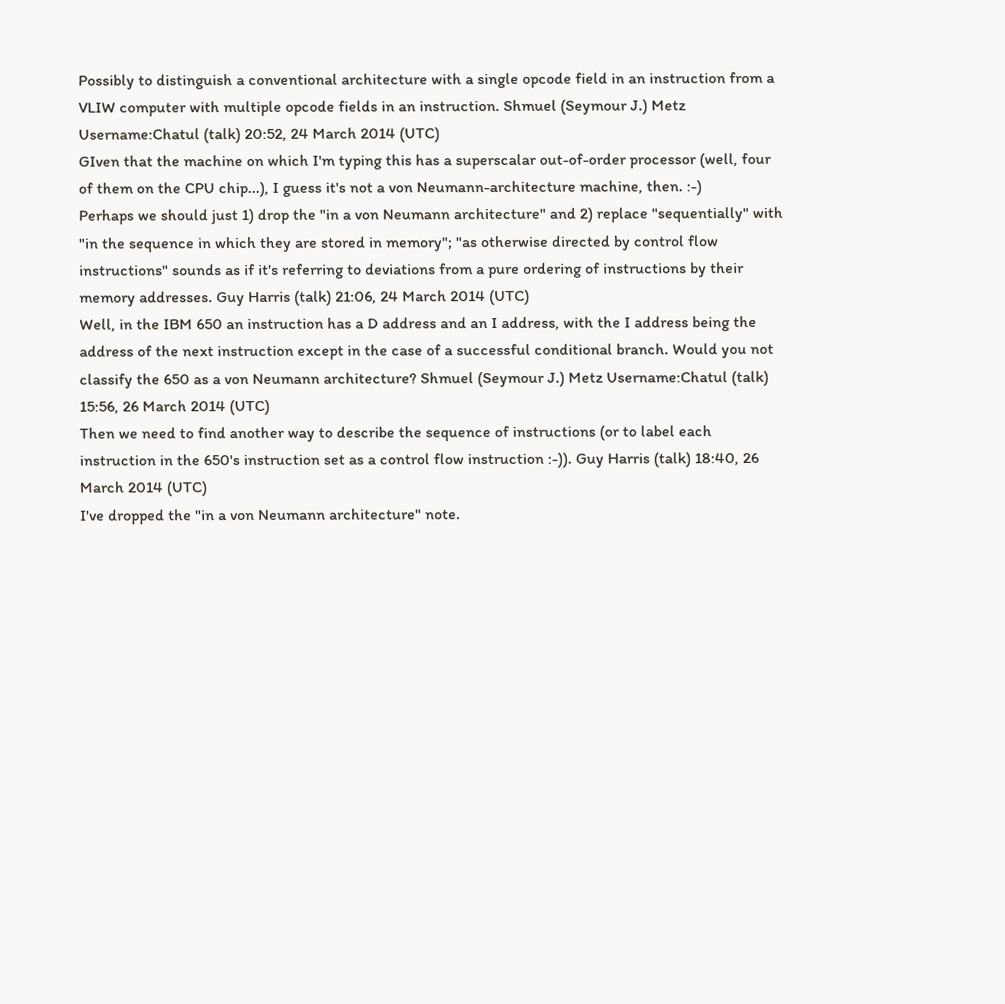Possibly to distinguish a conventional architecture with a single opcode field in an instruction from a VLIW computer with multiple opcode fields in an instruction. Shmuel (Seymour J.) Metz Username:Chatul (talk) 20:52, 24 March 2014 (UTC)
GIven that the machine on which I'm typing this has a superscalar out-of-order processor (well, four of them on the CPU chip...), I guess it's not a von Neumann-architecture machine, then. :-)
Perhaps we should just 1) drop the "in a von Neumann architecture" and 2) replace "sequentially" with "in the sequence in which they are stored in memory"; "as otherwise directed by control flow instructions" sounds as if it's referring to deviations from a pure ordering of instructions by their memory addresses. Guy Harris (talk) 21:06, 24 March 2014 (UTC)
Well, in the IBM 650 an instruction has a D address and an I address, with the I address being the address of the next instruction except in the case of a successful conditional branch. Would you not classify the 650 as a von Neumann architecture? Shmuel (Seymour J.) Metz Username:Chatul (talk) 15:56, 26 March 2014 (UTC)
Then we need to find another way to describe the sequence of instructions (or to label each instruction in the 650's instruction set as a control flow instruction :-)). Guy Harris (talk) 18:40, 26 March 2014 (UTC)
I've dropped the "in a von Neumann architecture" note.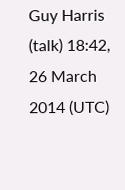Guy Harris (talk) 18:42, 26 March 2014 (UTC)